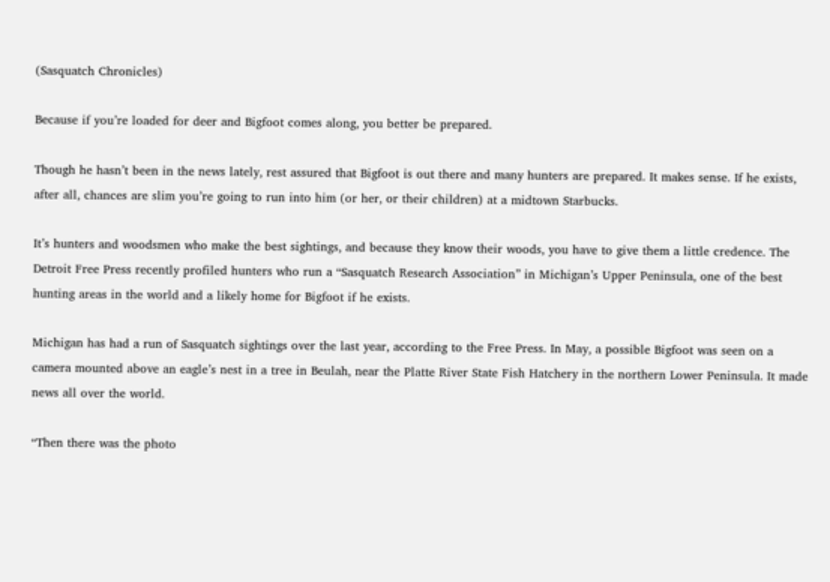(Sasquatch Chronicles)

Because if you’re loaded for deer and Bigfoot comes along, you better be prepared.

Though he hasn’t been in the news lately, rest assured that Bigfoot is out there and many hunters are prepared. It makes sense. If he exists, after all, chances are slim you’re going to run into him (or her, or their children) at a midtown Starbucks.

It’s hunters and woodsmen who make the best sightings, and because they know their woods, you have to give them a little credence. The Detroit Free Press recently profiled hunters who run a “Sasquatch Research Association” in Michigan’s Upper Peninsula, one of the best hunting areas in the world and a likely home for Bigfoot if he exists.

Michigan has had a run of Sasquatch sightings over the last year, according to the Free Press. In May, a possible Bigfoot was seen on a camera mounted above an eagle’s nest in a tree in Beulah, near the Platte River State Fish Hatchery in the northern Lower Peninsula. It made news all over the world.

“Then there was the photo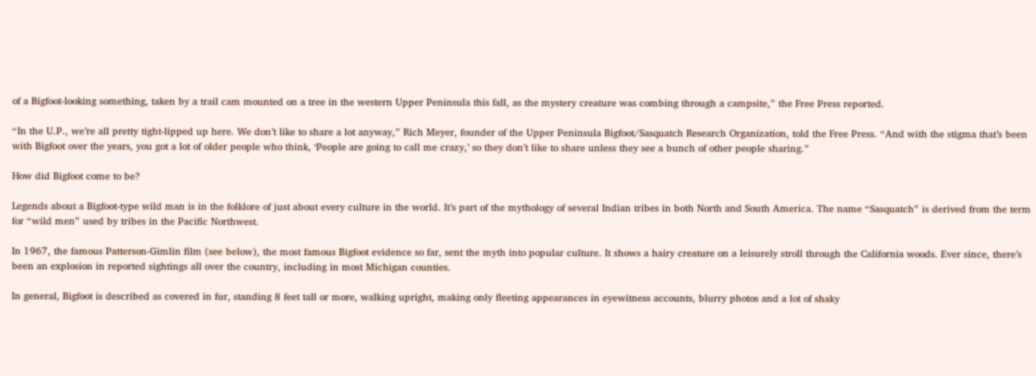of a Bigfoot-looking something, taken by a trail cam mounted on a tree in the western Upper Peninsula this fall, as the mystery creature was combing through a campsite,” the Free Press reported.

“In the U.P., we’re all pretty tight-lipped up here. We don’t like to share a lot anyway,” Rich Meyer, founder of the Upper Peninsula Bigfoot/Sasquatch Research Organization, told the Free Press. “And with the stigma that’s been with Bigfoot over the years, you got a lot of older people who think, ‘People are going to call me crazy,’ so they don’t like to share unless they see a bunch of other people sharing.”

How did Bigfoot come to be?

Legends about a Bigfoot-type wild man is in the folklore of just about every culture in the world. It’s part of the mythology of several Indian tribes in both North and South America. The name “Sasquatch” is derived from the term for “wild men” used by tribes in the Pacific Northwest.

In 1967, the famous Patterson-Gimlin film (see below), the most famous Bigfoot evidence so far, sent the myth into popular culture. It shows a hairy creature on a leisurely stroll through the California woods. Ever since, there’s been an explosion in reported sightings all over the country, including in most Michigan counties.

In general, Bigfoot is described as covered in fur, standing 8 feet tall or more, walking upright, making only fleeting appearances in eyewitness accounts, blurry photos and a lot of shaky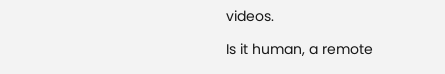videos.

Is it human, a remote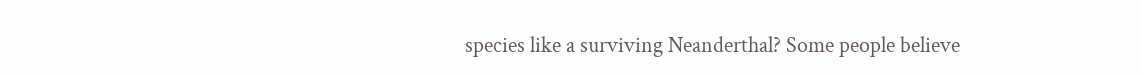species like a surviving Neanderthal? Some people believe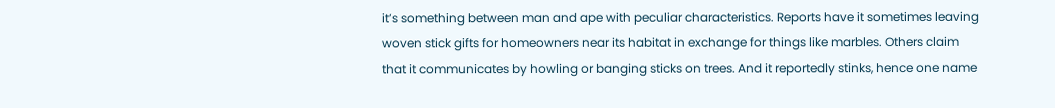it’s something between man and ape with peculiar characteristics. Reports have it sometimes leaving woven stick gifts for homeowners near its habitat in exchange for things like marbles. Others claim that it communicates by howling or banging sticks on trees. And it reportedly stinks, hence one name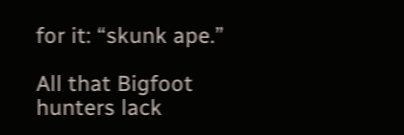for it: “skunk ape.”

All that Bigfoot hunters lack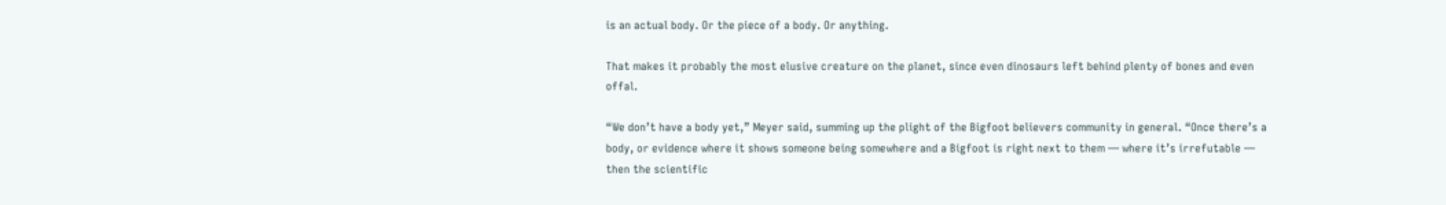is an actual body. Or the piece of a body. Or anything.

That makes it probably the most elusive creature on the planet, since even dinosaurs left behind plenty of bones and even offal.

“We don’t have a body yet,” Meyer said, summing up the plight of the Bigfoot believers community in general. “Once there’s a body, or evidence where it shows someone being somewhere and a Bigfoot is right next to them — where it’s irrefutable — then the scientific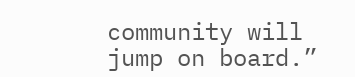community will jump on board.”